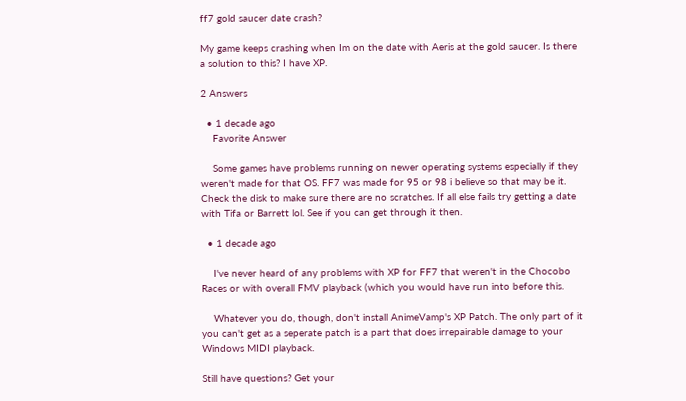ff7 gold saucer date crash?

My game keeps crashing when Im on the date with Aeris at the gold saucer. Is there a solution to this? I have XP.

2 Answers

  • 1 decade ago
    Favorite Answer

    Some games have problems running on newer operating systems especially if they weren't made for that OS. FF7 was made for 95 or 98 i believe so that may be it. Check the disk to make sure there are no scratches. If all else fails try getting a date with Tifa or Barrett lol. See if you can get through it then.

  • 1 decade ago

    I've never heard of any problems with XP for FF7 that weren't in the Chocobo Races or with overall FMV playback (which you would have run into before this.

    Whatever you do, though, don't install AnimeVamp's XP Patch. The only part of it you can't get as a seperate patch is a part that does irrepairable damage to your Windows MIDI playback.

Still have questions? Get your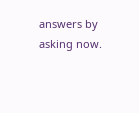answers by asking now.